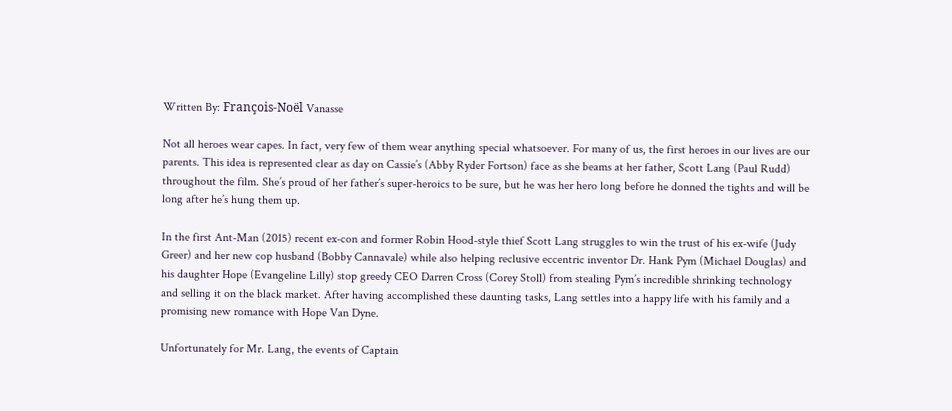Written By: François-Noël Vanasse

Not all heroes wear capes. In fact, very few of them wear anything special whatsoever. For many of us, the first heroes in our lives are our parents. This idea is represented clear as day on Cassie’s (Abby Ryder Fortson) face as she beams at her father, Scott Lang (Paul Rudd) throughout the film. She’s proud of her father’s super-heroics to be sure, but he was her hero long before he donned the tights and will be long after he’s hung them up.

In the first Ant-Man (2015) recent ex-con and former Robin Hood-style thief Scott Lang struggles to win the trust of his ex-wife (Judy Greer) and her new cop husband (Bobby Cannavale) while also helping reclusive eccentric inventor Dr. Hank Pym (Michael Douglas) and his daughter Hope (Evangeline Lilly) stop greedy CEO Darren Cross (Corey Stoll) from stealing Pym’s incredible shrinking technology and selling it on the black market. After having accomplished these daunting tasks, Lang settles into a happy life with his family and a promising new romance with Hope Van Dyne.

Unfortunately for Mr. Lang, the events of Captain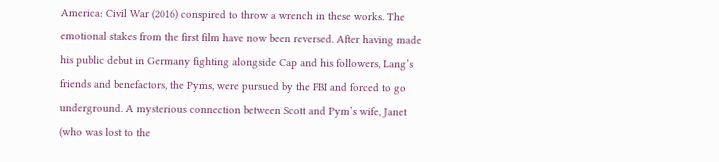America: Civil War (2016) conspired to throw a wrench in these works. The emotional stakes from the first film have now been reversed. After having made his public debut in Germany fighting alongside Cap and his followers, Lang’s friends and benefactors, the Pyms, were pursued by the FBI and forced to go underground. A mysterious connection between Scott and Pym’s wife, Janet (who was lost to the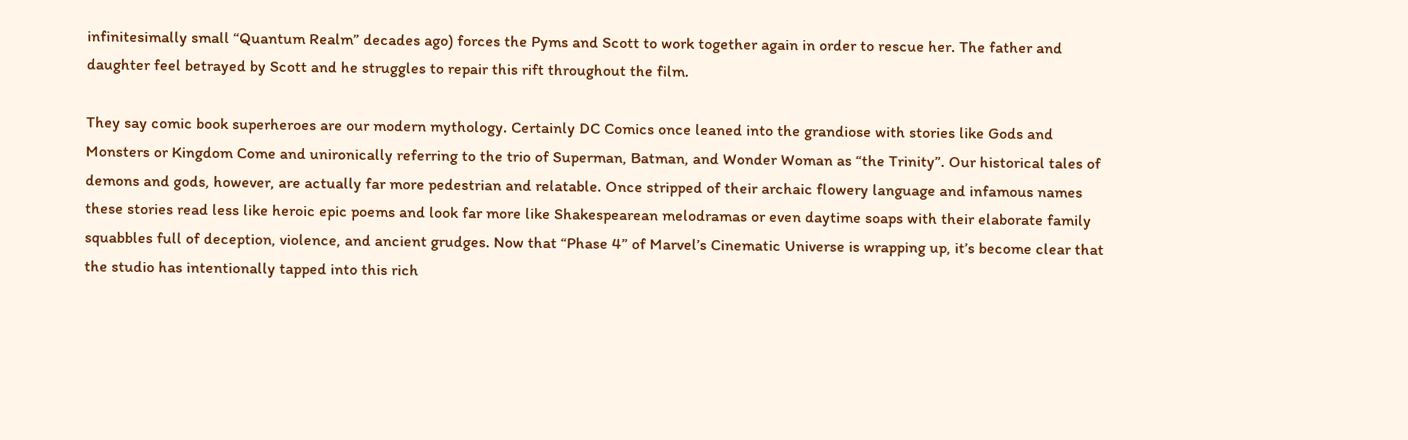infinitesimally small “Quantum Realm” decades ago) forces the Pyms and Scott to work together again in order to rescue her. The father and daughter feel betrayed by Scott and he struggles to repair this rift throughout the film.

They say comic book superheroes are our modern mythology. Certainly DC Comics once leaned into the grandiose with stories like Gods and Monsters or Kingdom Come and unironically referring to the trio of Superman, Batman, and Wonder Woman as “the Trinity”. Our historical tales of demons and gods, however, are actually far more pedestrian and relatable. Once stripped of their archaic flowery language and infamous names these stories read less like heroic epic poems and look far more like Shakespearean melodramas or even daytime soaps with their elaborate family squabbles full of deception, violence, and ancient grudges. Now that “Phase 4” of Marvel’s Cinematic Universe is wrapping up, it’s become clear that the studio has intentionally tapped into this rich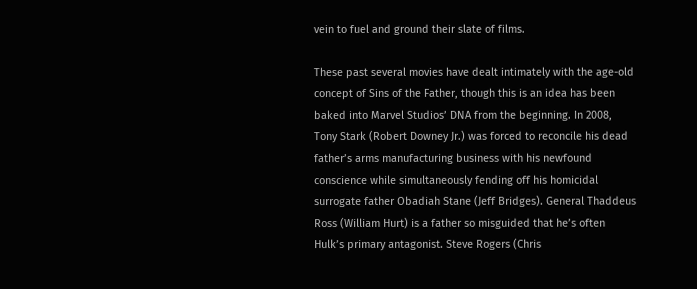vein to fuel and ground their slate of films.

These past several movies have dealt intimately with the age-old concept of Sins of the Father, though this is an idea has been baked into Marvel Studios’ DNA from the beginning. In 2008, Tony Stark (Robert Downey Jr.) was forced to reconcile his dead father’s arms manufacturing business with his newfound conscience while simultaneously fending off his homicidal surrogate father Obadiah Stane (Jeff Bridges). General Thaddeus Ross (William Hurt) is a father so misguided that he’s often Hulk’s primary antagonist. Steve Rogers (Chris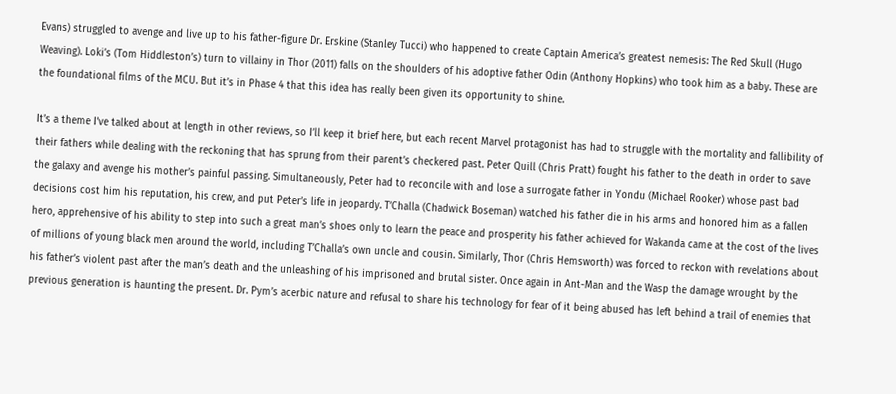Evans) struggled to avenge and live up to his father-figure Dr. Erskine (Stanley Tucci) who happened to create Captain America’s greatest nemesis: The Red Skull (Hugo Weaving). Loki’s (Tom Hiddleston’s) turn to villainy in Thor (2011) falls on the shoulders of his adoptive father Odin (Anthony Hopkins) who took him as a baby. These are the foundational films of the MCU. But it’s in Phase 4 that this idea has really been given its opportunity to shine.

It’s a theme I’ve talked about at length in other reviews, so I’ll keep it brief here, but each recent Marvel protagonist has had to struggle with the mortality and fallibility of their fathers while dealing with the reckoning that has sprung from their parent’s checkered past. Peter Quill (Chris Pratt) fought his father to the death in order to save the galaxy and avenge his mother’s painful passing. Simultaneously, Peter had to reconcile with and lose a surrogate father in Yondu (Michael Rooker) whose past bad decisions cost him his reputation, his crew, and put Peter’s life in jeopardy. T’Challa (Chadwick Boseman) watched his father die in his arms and honored him as a fallen hero, apprehensive of his ability to step into such a great man’s shoes only to learn the peace and prosperity his father achieved for Wakanda came at the cost of the lives of millions of young black men around the world, including T’Challa’s own uncle and cousin. Similarly, Thor (Chris Hemsworth) was forced to reckon with revelations about his father’s violent past after the man’s death and the unleashing of his imprisoned and brutal sister. Once again in Ant-Man and the Wasp the damage wrought by the previous generation is haunting the present. Dr. Pym’s acerbic nature and refusal to share his technology for fear of it being abused has left behind a trail of enemies that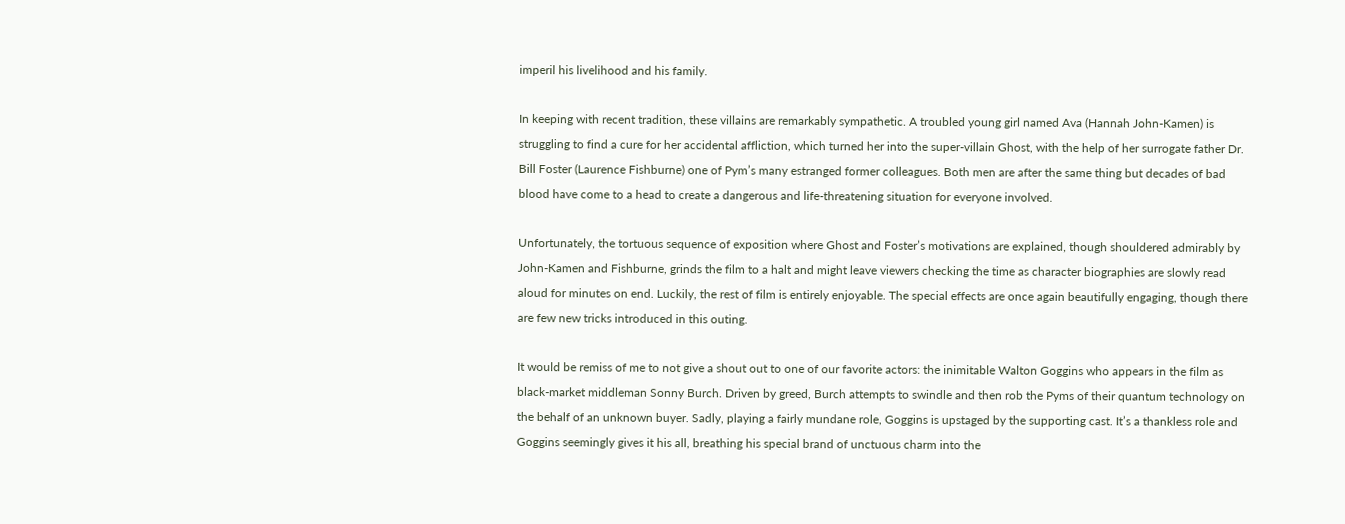imperil his livelihood and his family.

In keeping with recent tradition, these villains are remarkably sympathetic. A troubled young girl named Ava (Hannah John-Kamen) is struggling to find a cure for her accidental affliction, which turned her into the super-villain Ghost, with the help of her surrogate father Dr. Bill Foster (Laurence Fishburne) one of Pym’s many estranged former colleagues. Both men are after the same thing but decades of bad blood have come to a head to create a dangerous and life-threatening situation for everyone involved.

Unfortunately, the tortuous sequence of exposition where Ghost and Foster’s motivations are explained, though shouldered admirably by John-Kamen and Fishburne, grinds the film to a halt and might leave viewers checking the time as character biographies are slowly read aloud for minutes on end. Luckily, the rest of film is entirely enjoyable. The special effects are once again beautifully engaging, though there are few new tricks introduced in this outing.

It would be remiss of me to not give a shout out to one of our favorite actors: the inimitable Walton Goggins who appears in the film as black-market middleman Sonny Burch. Driven by greed, Burch attempts to swindle and then rob the Pyms of their quantum technology on the behalf of an unknown buyer. Sadly, playing a fairly mundane role, Goggins is upstaged by the supporting cast. It’s a thankless role and Goggins seemingly gives it his all, breathing his special brand of unctuous charm into the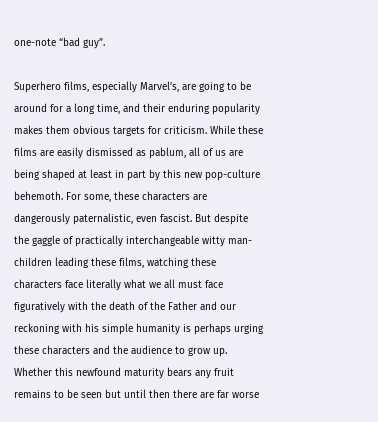one-note “bad guy”.

Superhero films, especially Marvel’s, are going to be around for a long time, and their enduring popularity makes them obvious targets for criticism. While these films are easily dismissed as pablum, all of us are being shaped at least in part by this new pop-culture behemoth. For some, these characters are dangerously paternalistic, even fascist. But despite the gaggle of practically interchangeable witty man-children leading these films, watching these characters face literally what we all must face figuratively with the death of the Father and our reckoning with his simple humanity is perhaps urging these characters and the audience to grow up. Whether this newfound maturity bears any fruit remains to be seen but until then there are far worse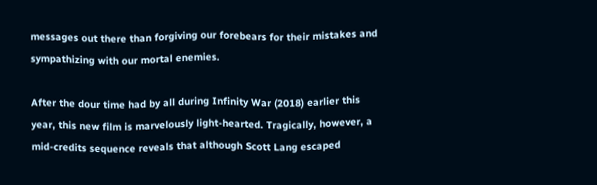messages out there than forgiving our forebears for their mistakes and sympathizing with our mortal enemies.

After the dour time had by all during Infinity War (2018) earlier this year, this new film is marvelously light-hearted. Tragically, however, a mid-credits sequence reveals that although Scott Lang escaped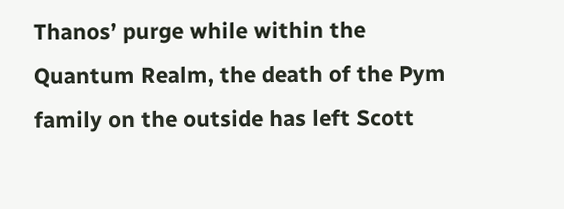Thanos’ purge while within the Quantum Realm, the death of the Pym family on the outside has left Scott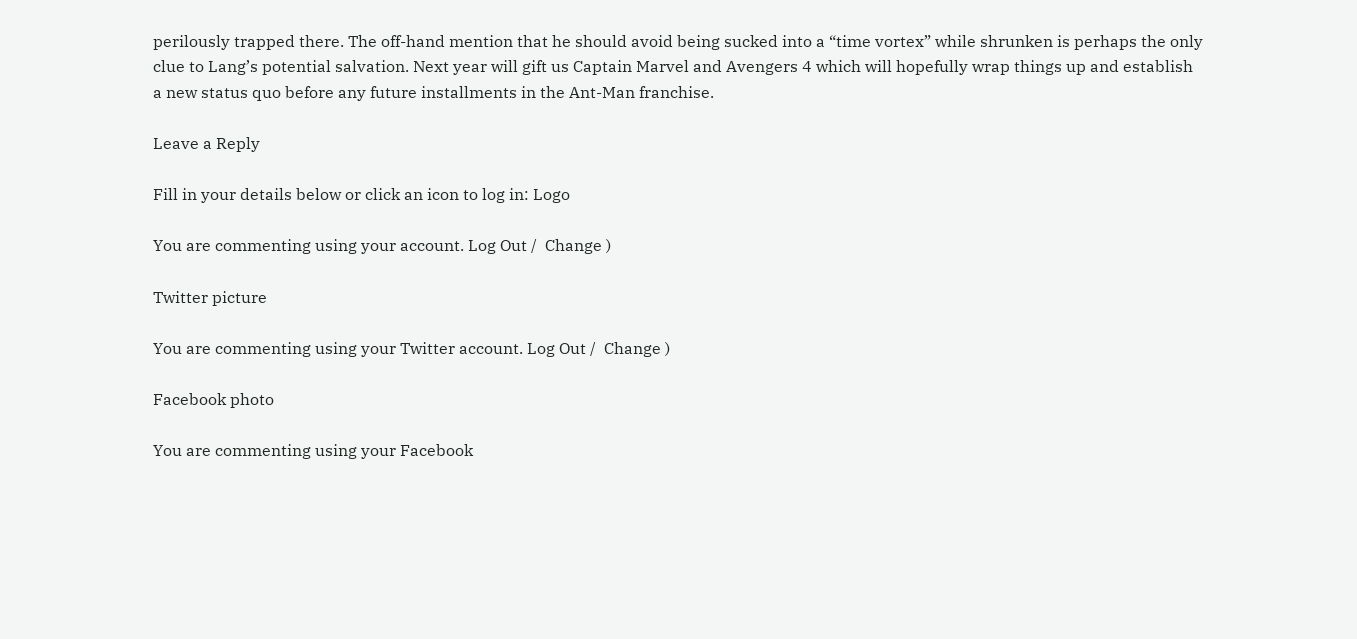perilously trapped there. The off-hand mention that he should avoid being sucked into a “time vortex” while shrunken is perhaps the only clue to Lang’s potential salvation. Next year will gift us Captain Marvel and Avengers 4 which will hopefully wrap things up and establish a new status quo before any future installments in the Ant-Man franchise.

Leave a Reply

Fill in your details below or click an icon to log in: Logo

You are commenting using your account. Log Out /  Change )

Twitter picture

You are commenting using your Twitter account. Log Out /  Change )

Facebook photo

You are commenting using your Facebook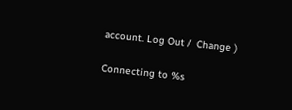account. Log Out /  Change )

Connecting to %s